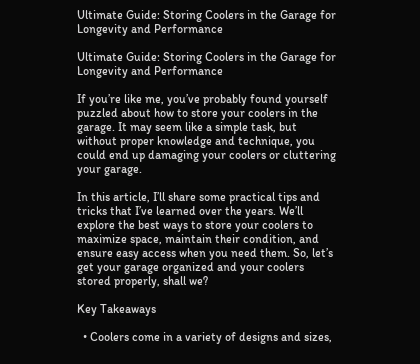Ultimate Guide: Storing Coolers in the Garage for Longevity and Performance

Ultimate Guide: Storing Coolers in the Garage for Longevity and Performance

If you’re like me, you’ve probably found yourself puzzled about how to store your coolers in the garage. It may seem like a simple task, but without proper knowledge and technique, you could end up damaging your coolers or cluttering your garage.

In this article, I’ll share some practical tips and tricks that I’ve learned over the years. We’ll explore the best ways to store your coolers to maximize space, maintain their condition, and ensure easy access when you need them. So, let’s get your garage organized and your coolers stored properly, shall we?

Key Takeaways

  • Coolers come in a variety of designs and sizes,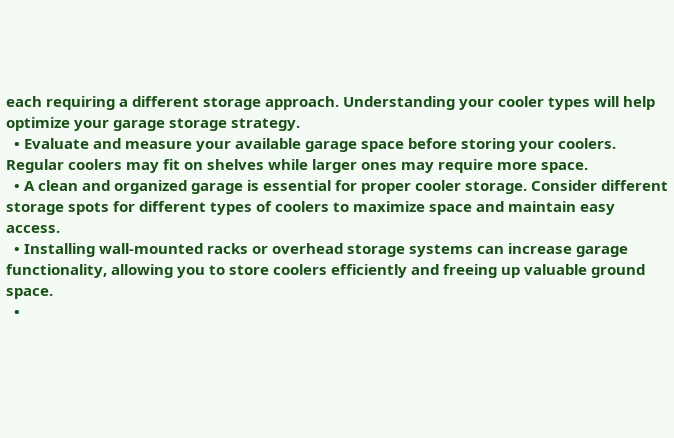each requiring a different storage approach. Understanding your cooler types will help optimize your garage storage strategy.
  • Evaluate and measure your available garage space before storing your coolers. Regular coolers may fit on shelves while larger ones may require more space.
  • A clean and organized garage is essential for proper cooler storage. Consider different storage spots for different types of coolers to maximize space and maintain easy access.
  • Installing wall-mounted racks or overhead storage systems can increase garage functionality, allowing you to store coolers efficiently and freeing up valuable ground space.
  •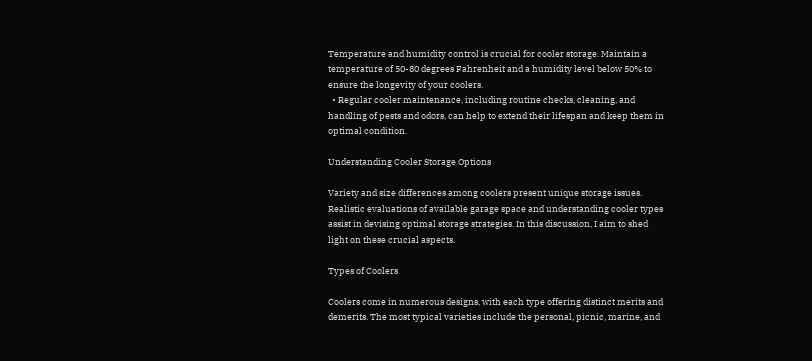Temperature and humidity control is crucial for cooler storage. Maintain a temperature of 50-80 degrees Fahrenheit and a humidity level below 50% to ensure the longevity of your coolers.
  • Regular cooler maintenance, including routine checks, cleaning, and handling of pests and odors, can help to extend their lifespan and keep them in optimal condition.

Understanding Cooler Storage Options

Variety and size differences among coolers present unique storage issues. Realistic evaluations of available garage space and understanding cooler types assist in devising optimal storage strategies. In this discussion, I aim to shed light on these crucial aspects.

Types of Coolers

Coolers come in numerous designs, with each type offering distinct merits and demerits. The most typical varieties include the personal, picnic, marine, and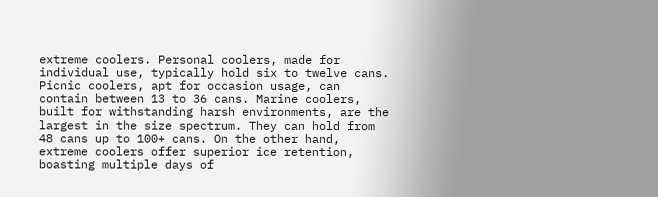extreme coolers. Personal coolers, made for individual use, typically hold six to twelve cans. Picnic coolers, apt for occasion usage, can contain between 13 to 36 cans. Marine coolers, built for withstanding harsh environments, are the largest in the size spectrum. They can hold from 48 cans up to 100+ cans. On the other hand, extreme coolers offer superior ice retention, boasting multiple days of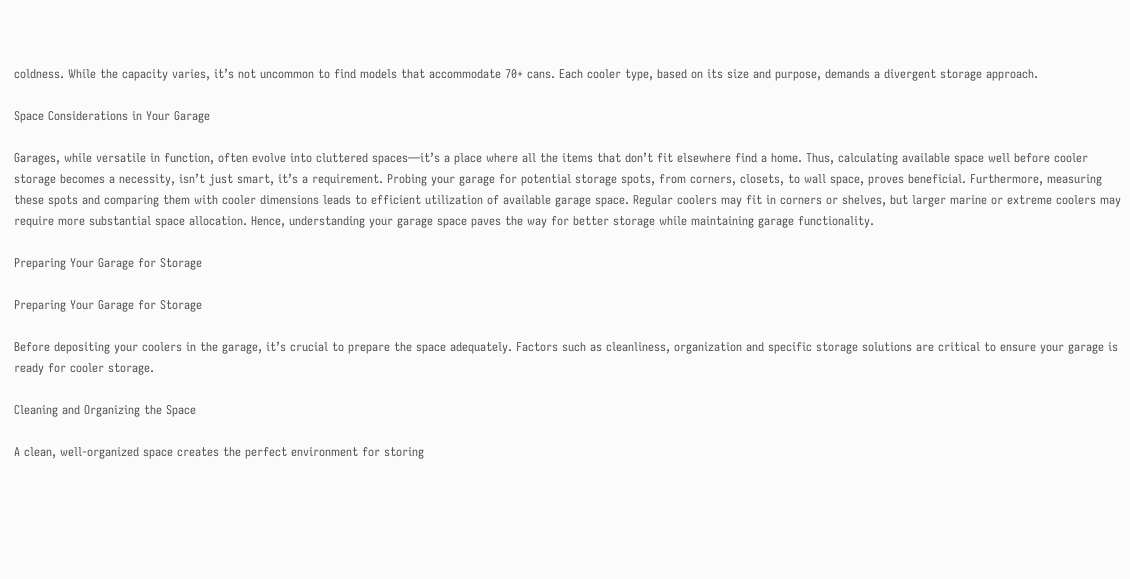coldness. While the capacity varies, it’s not uncommon to find models that accommodate 70+ cans. Each cooler type, based on its size and purpose, demands a divergent storage approach.

Space Considerations in Your Garage

Garages, while versatile in function, often evolve into cluttered spaces—it’s a place where all the items that don’t fit elsewhere find a home. Thus, calculating available space well before cooler storage becomes a necessity, isn’t just smart, it’s a requirement. Probing your garage for potential storage spots, from corners, closets, to wall space, proves beneficial. Furthermore, measuring these spots and comparing them with cooler dimensions leads to efficient utilization of available garage space. Regular coolers may fit in corners or shelves, but larger marine or extreme coolers may require more substantial space allocation. Hence, understanding your garage space paves the way for better storage while maintaining garage functionality.

Preparing Your Garage for Storage

Preparing Your Garage for Storage

Before depositing your coolers in the garage, it’s crucial to prepare the space adequately. Factors such as cleanliness, organization and specific storage solutions are critical to ensure your garage is ready for cooler storage.

Cleaning and Organizing the Space

A clean, well-organized space creates the perfect environment for storing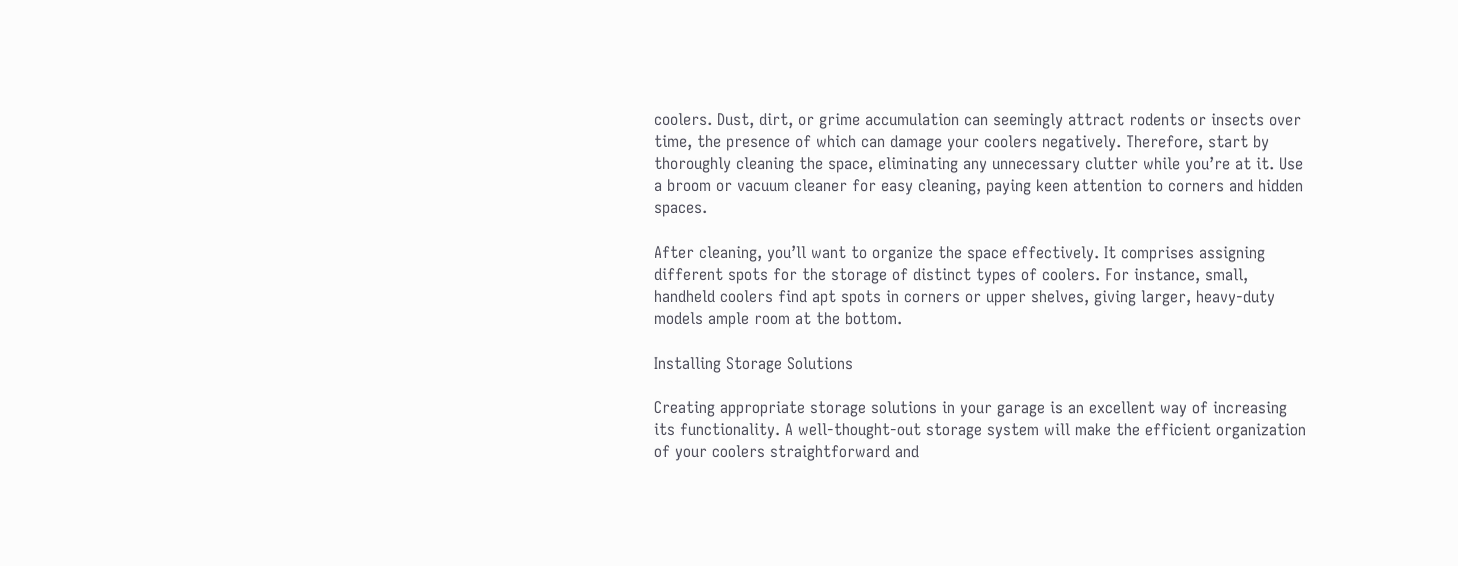coolers. Dust, dirt, or grime accumulation can seemingly attract rodents or insects over time, the presence of which can damage your coolers negatively. Therefore, start by thoroughly cleaning the space, eliminating any unnecessary clutter while you’re at it. Use a broom or vacuum cleaner for easy cleaning, paying keen attention to corners and hidden spaces.

After cleaning, you’ll want to organize the space effectively. It comprises assigning different spots for the storage of distinct types of coolers. For instance, small, handheld coolers find apt spots in corners or upper shelves, giving larger, heavy-duty models ample room at the bottom.

Installing Storage Solutions

Creating appropriate storage solutions in your garage is an excellent way of increasing its functionality. A well-thought-out storage system will make the efficient organization of your coolers straightforward and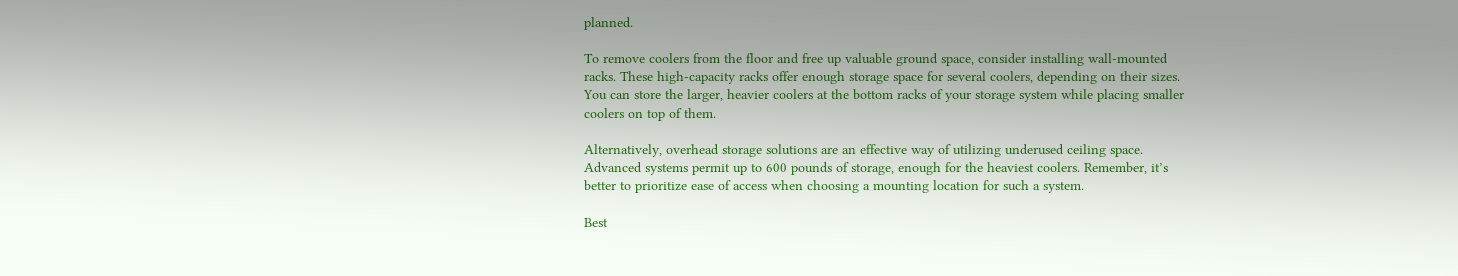planned.

To remove coolers from the floor and free up valuable ground space, consider installing wall-mounted racks. These high-capacity racks offer enough storage space for several coolers, depending on their sizes. You can store the larger, heavier coolers at the bottom racks of your storage system while placing smaller coolers on top of them.

Alternatively, overhead storage solutions are an effective way of utilizing underused ceiling space. Advanced systems permit up to 600 pounds of storage, enough for the heaviest coolers. Remember, it’s better to prioritize ease of access when choosing a mounting location for such a system.

Best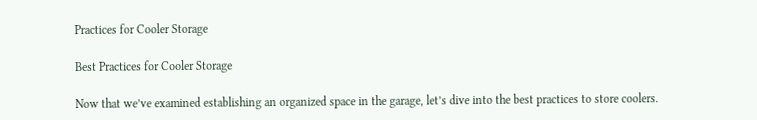Practices for Cooler Storage

Best Practices for Cooler Storage

Now that we’ve examined establishing an organized space in the garage, let’s dive into the best practices to store coolers.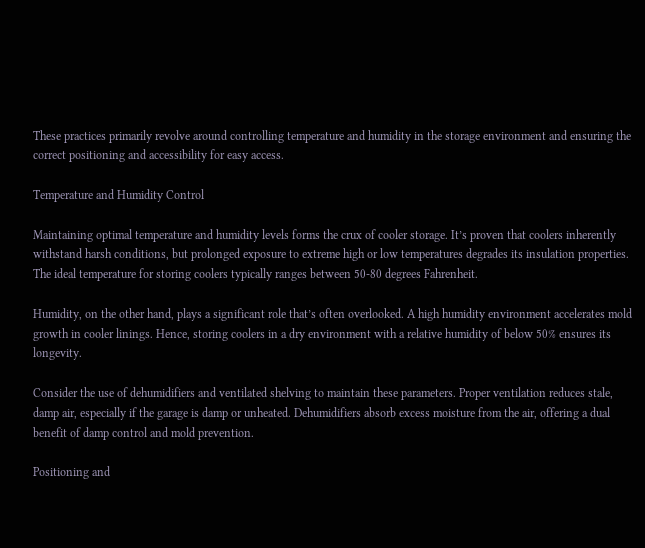These practices primarily revolve around controlling temperature and humidity in the storage environment and ensuring the correct positioning and accessibility for easy access.

Temperature and Humidity Control

Maintaining optimal temperature and humidity levels forms the crux of cooler storage. It’s proven that coolers inherently withstand harsh conditions, but prolonged exposure to extreme high or low temperatures degrades its insulation properties. The ideal temperature for storing coolers typically ranges between 50-80 degrees Fahrenheit.

Humidity, on the other hand, plays a significant role that’s often overlooked. A high humidity environment accelerates mold growth in cooler linings. Hence, storing coolers in a dry environment with a relative humidity of below 50% ensures its longevity.

Consider the use of dehumidifiers and ventilated shelving to maintain these parameters. Proper ventilation reduces stale, damp air, especially if the garage is damp or unheated. Dehumidifiers absorb excess moisture from the air, offering a dual benefit of damp control and mold prevention.

Positioning and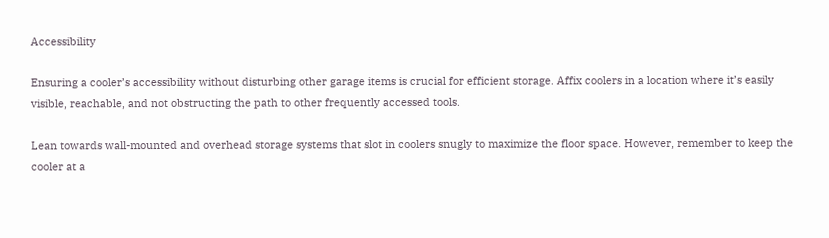Accessibility

Ensuring a cooler’s accessibility without disturbing other garage items is crucial for efficient storage. Affix coolers in a location where it’s easily visible, reachable, and not obstructing the path to other frequently accessed tools.

Lean towards wall-mounted and overhead storage systems that slot in coolers snugly to maximize the floor space. However, remember to keep the cooler at a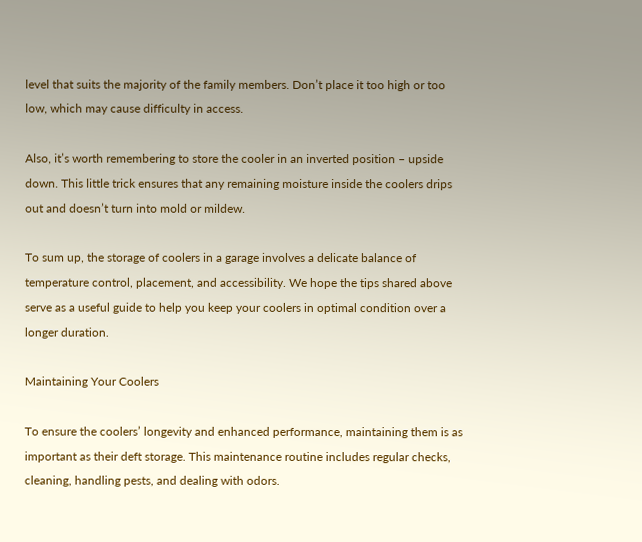level that suits the majority of the family members. Don’t place it too high or too low, which may cause difficulty in access.

Also, it’s worth remembering to store the cooler in an inverted position – upside down. This little trick ensures that any remaining moisture inside the coolers drips out and doesn’t turn into mold or mildew.

To sum up, the storage of coolers in a garage involves a delicate balance of temperature control, placement, and accessibility. We hope the tips shared above serve as a useful guide to help you keep your coolers in optimal condition over a longer duration.

Maintaining Your Coolers

To ensure the coolers’ longevity and enhanced performance, maintaining them is as important as their deft storage. This maintenance routine includes regular checks, cleaning, handling pests, and dealing with odors.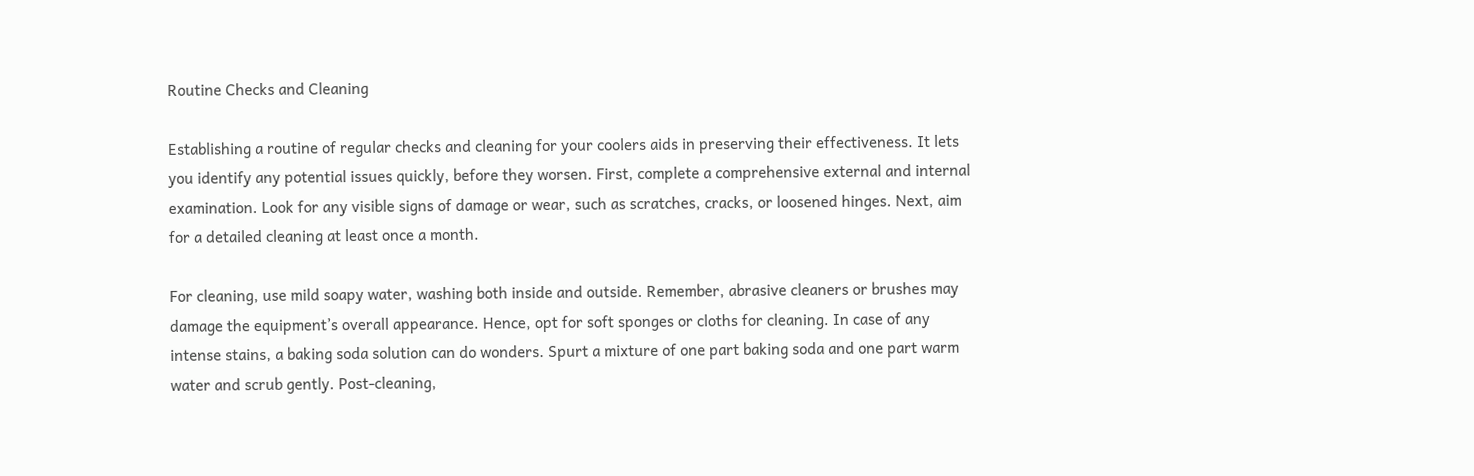Routine Checks and Cleaning

Establishing a routine of regular checks and cleaning for your coolers aids in preserving their effectiveness. It lets you identify any potential issues quickly, before they worsen. First, complete a comprehensive external and internal examination. Look for any visible signs of damage or wear, such as scratches, cracks, or loosened hinges. Next, aim for a detailed cleaning at least once a month.

For cleaning, use mild soapy water, washing both inside and outside. Remember, abrasive cleaners or brushes may damage the equipment’s overall appearance. Hence, opt for soft sponges or cloths for cleaning. In case of any intense stains, a baking soda solution can do wonders. Spurt a mixture of one part baking soda and one part warm water and scrub gently. Post-cleaning,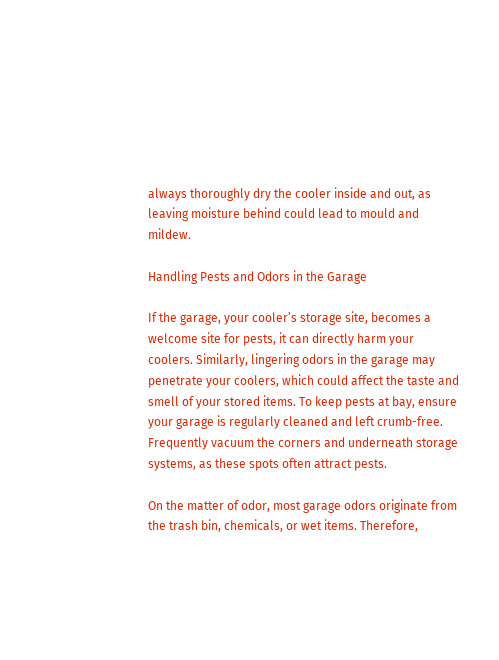always thoroughly dry the cooler inside and out, as leaving moisture behind could lead to mould and mildew.

Handling Pests and Odors in the Garage

If the garage, your cooler’s storage site, becomes a welcome site for pests, it can directly harm your coolers. Similarly, lingering odors in the garage may penetrate your coolers, which could affect the taste and smell of your stored items. To keep pests at bay, ensure your garage is regularly cleaned and left crumb-free. Frequently vacuum the corners and underneath storage systems, as these spots often attract pests.

On the matter of odor, most garage odors originate from the trash bin, chemicals, or wet items. Therefore,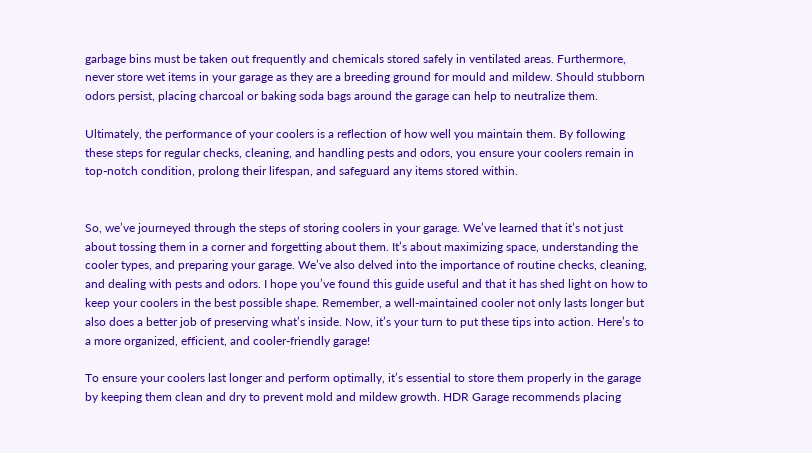garbage bins must be taken out frequently and chemicals stored safely in ventilated areas. Furthermore, never store wet items in your garage as they are a breeding ground for mould and mildew. Should stubborn odors persist, placing charcoal or baking soda bags around the garage can help to neutralize them.

Ultimately, the performance of your coolers is a reflection of how well you maintain them. By following these steps for regular checks, cleaning, and handling pests and odors, you ensure your coolers remain in top-notch condition, prolong their lifespan, and safeguard any items stored within.


So, we’ve journeyed through the steps of storing coolers in your garage. We’ve learned that it’s not just about tossing them in a corner and forgetting about them. It’s about maximizing space, understanding the cooler types, and preparing your garage. We’ve also delved into the importance of routine checks, cleaning, and dealing with pests and odors. I hope you’ve found this guide useful and that it has shed light on how to keep your coolers in the best possible shape. Remember, a well-maintained cooler not only lasts longer but also does a better job of preserving what’s inside. Now, it’s your turn to put these tips into action. Here’s to a more organized, efficient, and cooler-friendly garage!

To ensure your coolers last longer and perform optimally, it’s essential to store them properly in the garage by keeping them clean and dry to prevent mold and mildew growth. HDR Garage recommends placing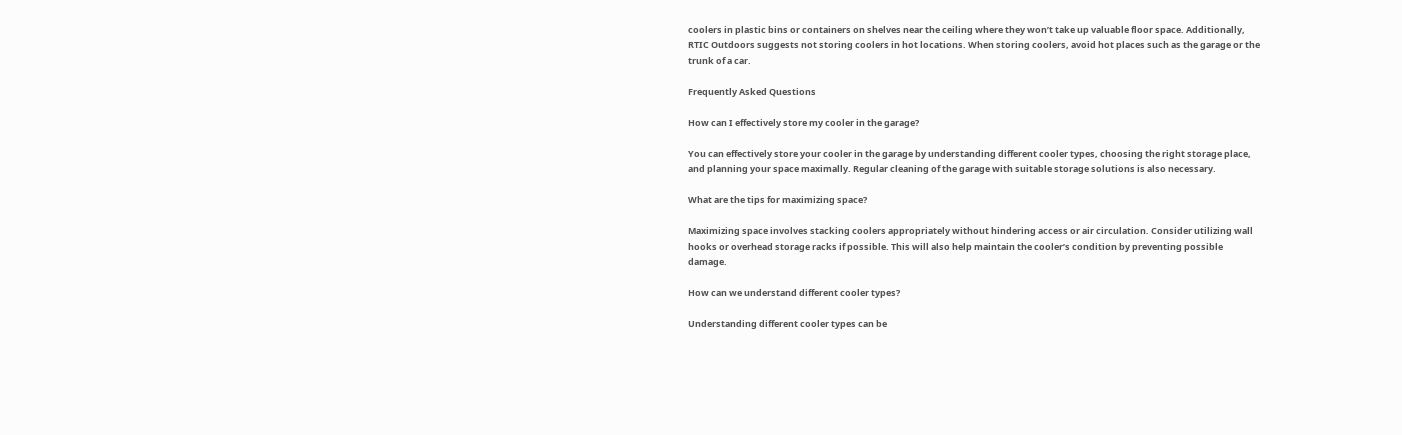coolers in plastic bins or containers on shelves near the ceiling where they won’t take up valuable floor space. Additionally, RTIC Outdoors suggests not storing coolers in hot locations. When storing coolers, avoid hot places such as the garage or the trunk of a car.

Frequently Asked Questions

How can I effectively store my cooler in the garage?

You can effectively store your cooler in the garage by understanding different cooler types, choosing the right storage place, and planning your space maximally. Regular cleaning of the garage with suitable storage solutions is also necessary.

What are the tips for maximizing space?

Maximizing space involves stacking coolers appropriately without hindering access or air circulation. Consider utilizing wall hooks or overhead storage racks if possible. This will also help maintain the cooler’s condition by preventing possible damage.

How can we understand different cooler types?

Understanding different cooler types can be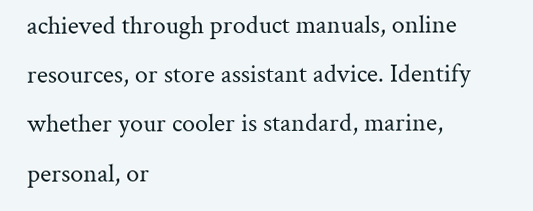achieved through product manuals, online resources, or store assistant advice. Identify whether your cooler is standard, marine, personal, or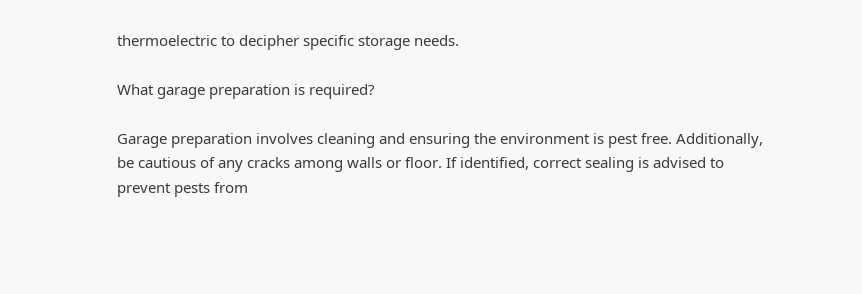thermoelectric to decipher specific storage needs.

What garage preparation is required?

Garage preparation involves cleaning and ensuring the environment is pest free. Additionally, be cautious of any cracks among walls or floor. If identified, correct sealing is advised to prevent pests from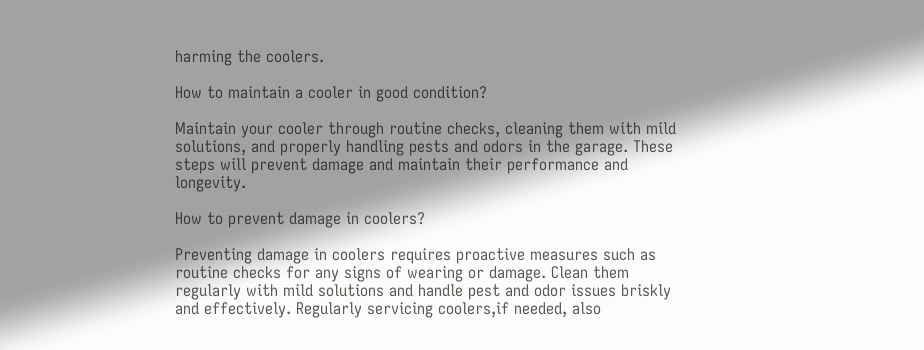harming the coolers.

How to maintain a cooler in good condition?

Maintain your cooler through routine checks, cleaning them with mild solutions, and properly handling pests and odors in the garage. These steps will prevent damage and maintain their performance and longevity.

How to prevent damage in coolers?

Preventing damage in coolers requires proactive measures such as routine checks for any signs of wearing or damage. Clean them regularly with mild solutions and handle pest and odor issues briskly and effectively. Regularly servicing coolers,if needed, also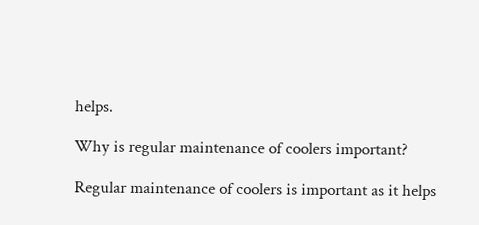helps.

Why is regular maintenance of coolers important?

Regular maintenance of coolers is important as it helps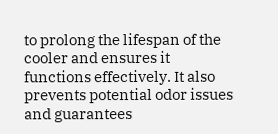to prolong the lifespan of the cooler and ensures it functions effectively. It also prevents potential odor issues and guarantees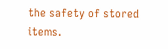the safety of stored items.